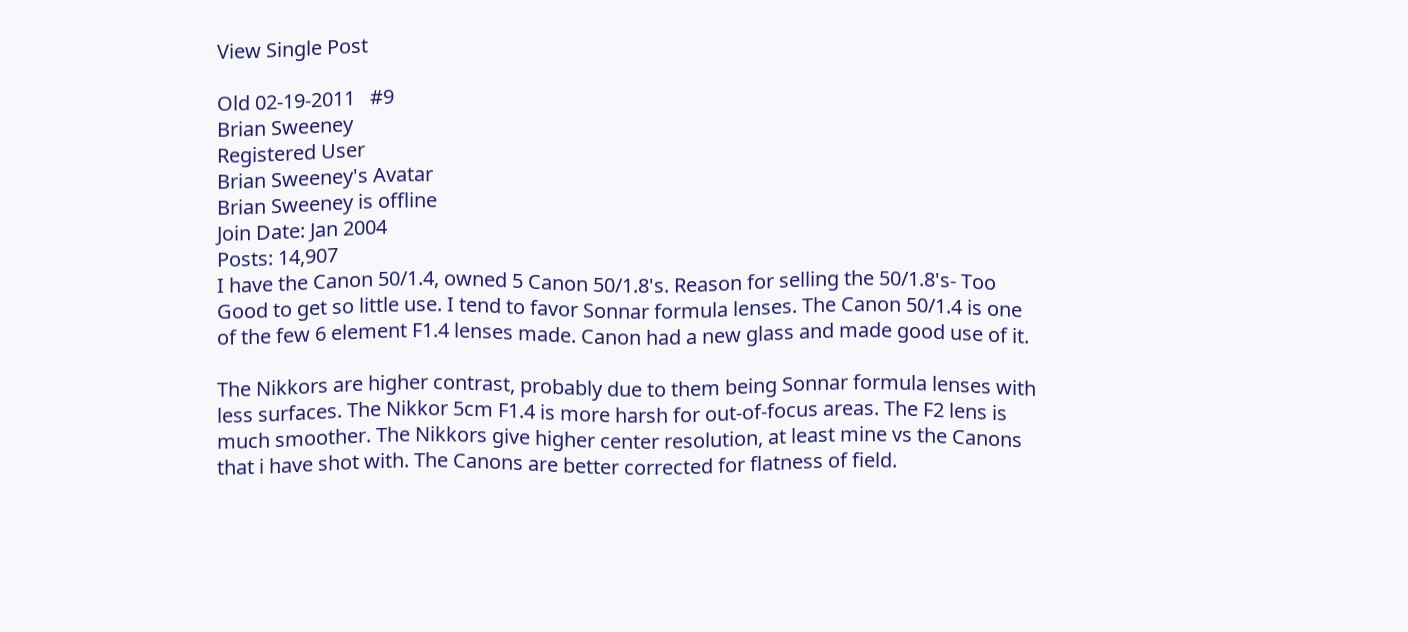View Single Post

Old 02-19-2011   #9
Brian Sweeney
Registered User
Brian Sweeney's Avatar
Brian Sweeney is offline
Join Date: Jan 2004
Posts: 14,907
I have the Canon 50/1.4, owned 5 Canon 50/1.8's. Reason for selling the 50/1.8's- Too Good to get so little use. I tend to favor Sonnar formula lenses. The Canon 50/1.4 is one of the few 6 element F1.4 lenses made. Canon had a new glass and made good use of it.

The Nikkors are higher contrast, probably due to them being Sonnar formula lenses with less surfaces. The Nikkor 5cm F1.4 is more harsh for out-of-focus areas. The F2 lens is much smoother. The Nikkors give higher center resolution, at least mine vs the Canons that i have shot with. The Canons are better corrected for flatness of field.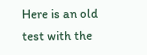Here is an old test with the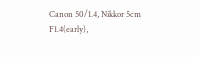Canon 50/1.4, Nikkor 5cm F1.4(early),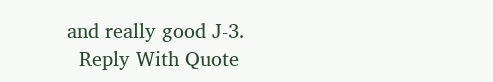and really good J-3.
  Reply With Quote